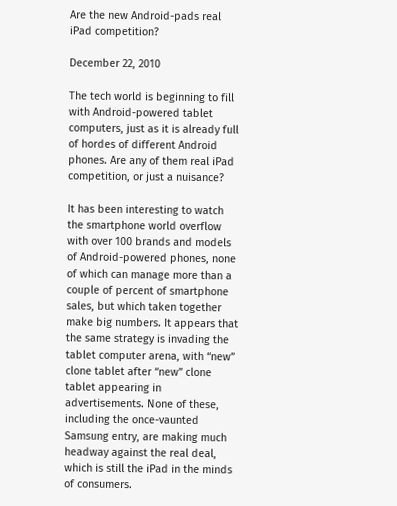Are the new Android-pads real iPad competition?

December 22, 2010

The tech world is beginning to fill with Android-powered tablet computers, just as it is already full of hordes of different Android phones. Are any of them real iPad competition, or just a nuisance?

It has been interesting to watch the smartphone world overflow with over 100 brands and models of Android-powered phones, none of which can manage more than a couple of percent of smartphone sales, but which taken together make big numbers. It appears that the same strategy is invading the tablet computer arena, with “new” clone tablet after “new” clone tablet appearing in advertisements. None of these, including the once-vaunted Samsung entry, are making much headway against the real deal, which is still the iPad in the minds of consumers.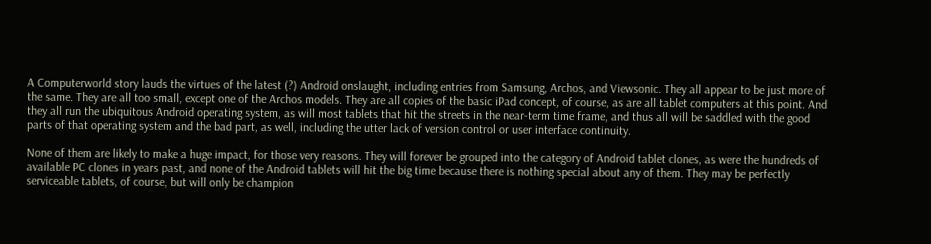A Computerworld story lauds the virtues of the latest (?) Android onslaught, including entries from Samsung, Archos, and Viewsonic. They all appear to be just more of the same. They are all too small, except one of the Archos models. They are all copies of the basic iPad concept, of course, as are all tablet computers at this point. And they all run the ubiquitous Android operating system, as will most tablets that hit the streets in the near-term time frame, and thus all will be saddled with the good parts of that operating system and the bad part, as well, including the utter lack of version control or user interface continuity.

None of them are likely to make a huge impact, for those very reasons. They will forever be grouped into the category of Android tablet clones, as were the hundreds of available PC clones in years past, and none of the Android tablets will hit the big time because there is nothing special about any of them. They may be perfectly serviceable tablets, of course, but will only be champion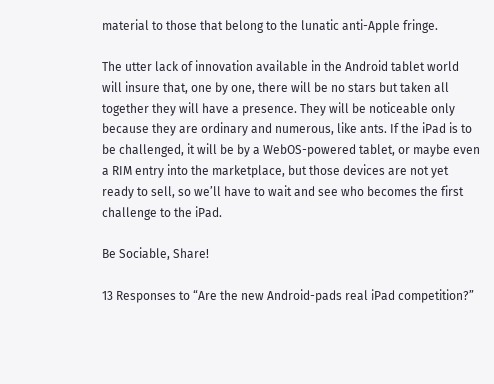material to those that belong to the lunatic anti-Apple fringe.

The utter lack of innovation available in the Android tablet world will insure that, one by one, there will be no stars but taken all together they will have a presence. They will be noticeable only because they are ordinary and numerous, like ants. If the iPad is to be challenged, it will be by a WebOS-powered tablet, or maybe even a RIM entry into the marketplace, but those devices are not yet ready to sell, so we’ll have to wait and see who becomes the first challenge to the iPad.

Be Sociable, Share!

13 Responses to “Are the new Android-pads real iPad competition?”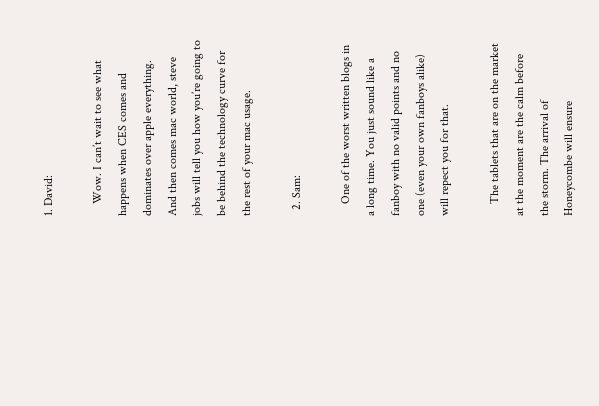1. David:

    Wow. I can’t wait to see what happens when CES comes and dominates over apple everything. And then comes mac world, steve jobs will tell you how you’re going to be behind the technology curve for the rest of your mac usage.

  2. Sam:

    One of the worst written blogs in a long time. You just sound like a fanboy with no valid points and no one (even your own fanboys alike) will repect you for that.

    The tablets that are on the market at the moment are the calm before the storm. The arrival of Honeycombe will ensure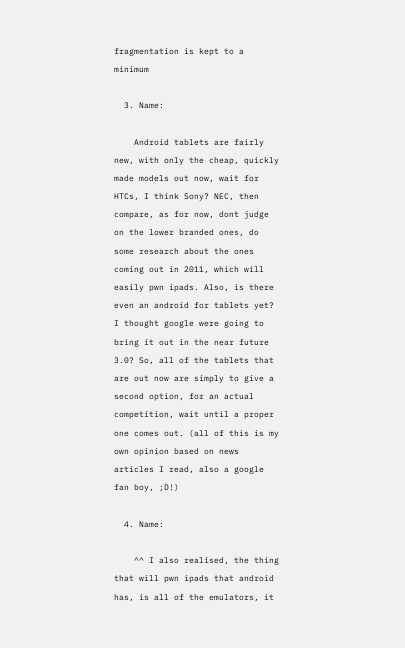fragmentation is kept to a minimum

  3. Name:

    Android tablets are fairly new, with only the cheap, quickly made models out now, wait for HTCs, I think Sony? NEC, then compare, as for now, dont judge on the lower branded ones, do some research about the ones coming out in 2011, which will easily pwn ipads. Also, is there even an android for tablets yet? I thought google were going to bring it out in the near future 3.0? So, all of the tablets that are out now are simply to give a second option, for an actual competition, wait until a proper one comes out. (all of this is my own opinion based on news articles I read, also a google fan boy, ;D!)

  4. Name:

    ^^ I also realised, the thing that will pwn ipads that android has, is all of the emulators, it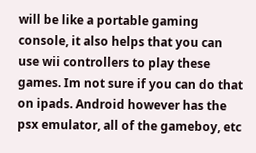will be like a portable gaming console, it also helps that you can use wii controllers to play these games. Im not sure if you can do that on ipads. Android however has the psx emulator, all of the gameboy, etc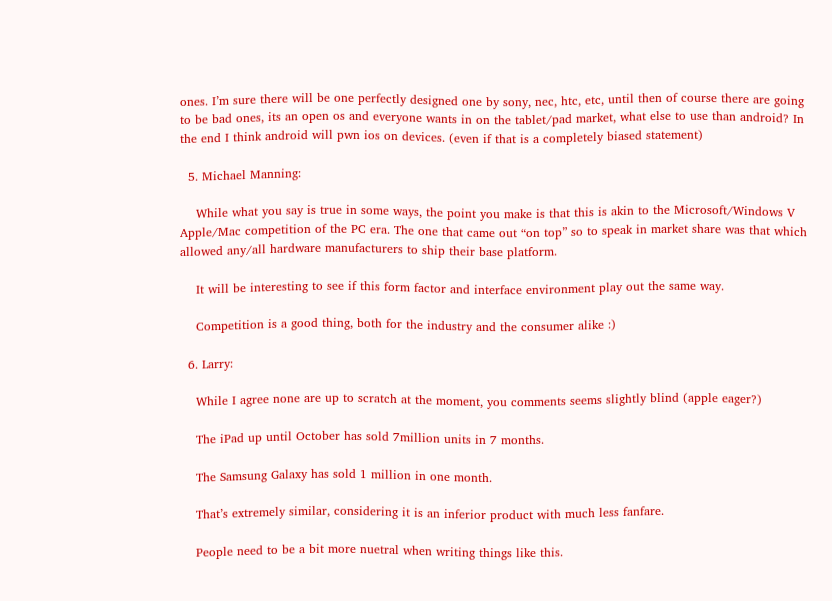ones. I’m sure there will be one perfectly designed one by sony, nec, htc, etc, until then of course there are going to be bad ones, its an open os and everyone wants in on the tablet/pad market, what else to use than android? In the end I think android will pwn ios on devices. (even if that is a completely biased statement)

  5. Michael Manning:

    While what you say is true in some ways, the point you make is that this is akin to the Microsoft/Windows V Apple/Mac competition of the PC era. The one that came out “on top” so to speak in market share was that which allowed any/all hardware manufacturers to ship their base platform.

    It will be interesting to see if this form factor and interface environment play out the same way.

    Competition is a good thing, both for the industry and the consumer alike :)

  6. Larry:

    While I agree none are up to scratch at the moment, you comments seems slightly blind (apple eager?)

    The iPad up until October has sold 7million units in 7 months.

    The Samsung Galaxy has sold 1 million in one month.

    That’s extremely similar, considering it is an inferior product with much less fanfare.

    People need to be a bit more nuetral when writing things like this.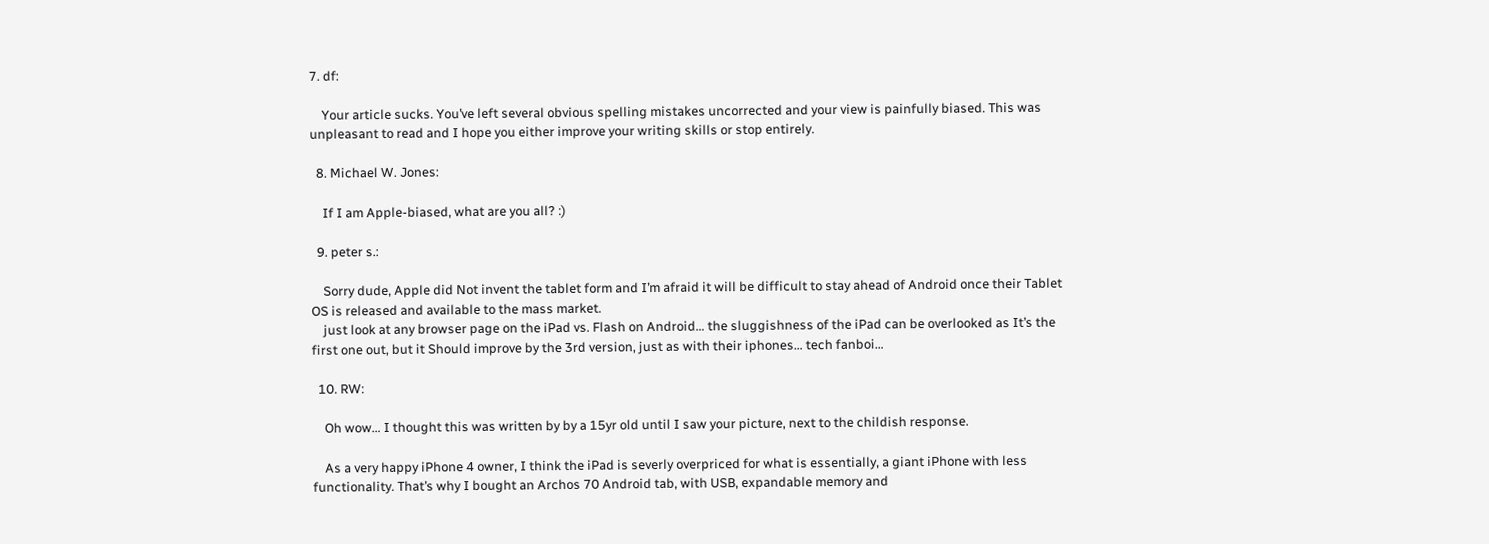7. df:

    Your article sucks. You’ve left several obvious spelling mistakes uncorrected and your view is painfully biased. This was unpleasant to read and I hope you either improve your writing skills or stop entirely.

  8. Michael W. Jones:

    If I am Apple-biased, what are you all? :)

  9. peter s.:

    Sorry dude, Apple did Not invent the tablet form and I’m afraid it will be difficult to stay ahead of Android once their Tablet OS is released and available to the mass market.
    just look at any browser page on the iPad vs. Flash on Android… the sluggishness of the iPad can be overlooked as It’s the first one out, but it Should improve by the 3rd version, just as with their iphones… tech fanboi…

  10. RW:

    Oh wow… I thought this was written by by a 15yr old until I saw your picture, next to the childish response.

    As a very happy iPhone 4 owner, I think the iPad is severly overpriced for what is essentially, a giant iPhone with less functionality. That’s why I bought an Archos 70 Android tab, with USB, expandable memory and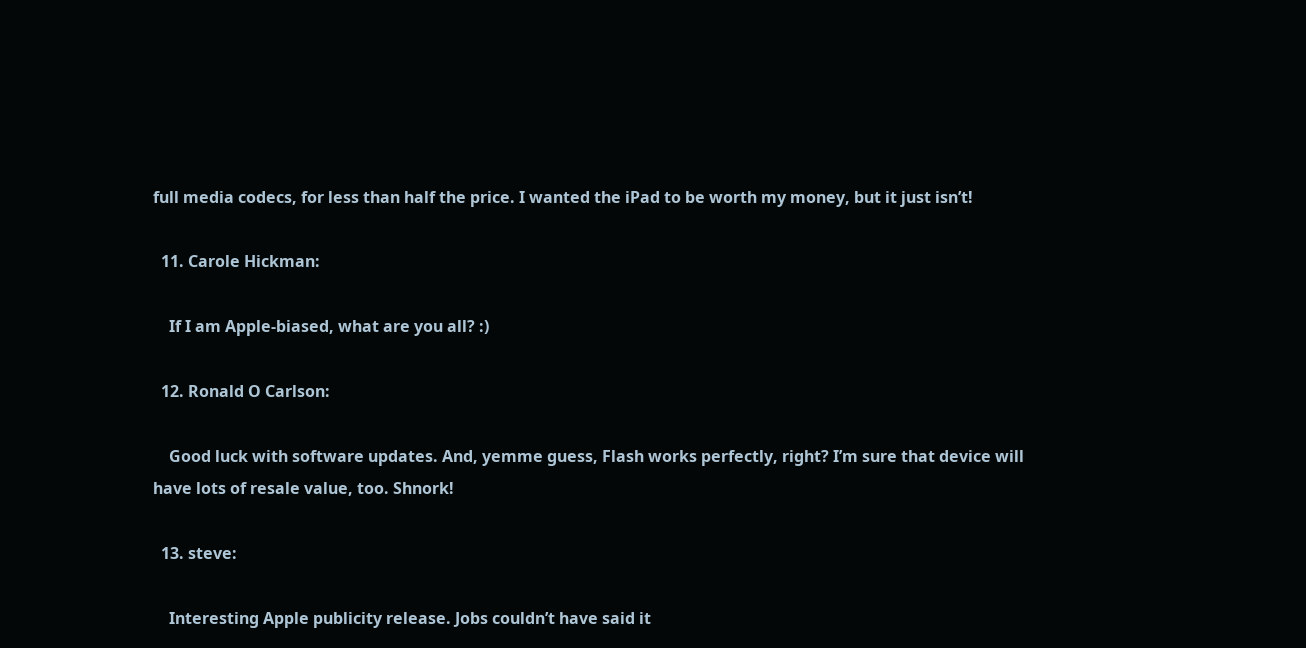full media codecs, for less than half the price. I wanted the iPad to be worth my money, but it just isn’t!

  11. Carole Hickman:

    If I am Apple-biased, what are you all? :)

  12. Ronald O Carlson:

    Good luck with software updates. And, yemme guess, Flash works perfectly, right? I’m sure that device will have lots of resale value, too. Shnork!

  13. steve:

    Interesting Apple publicity release. Jobs couldn’t have said it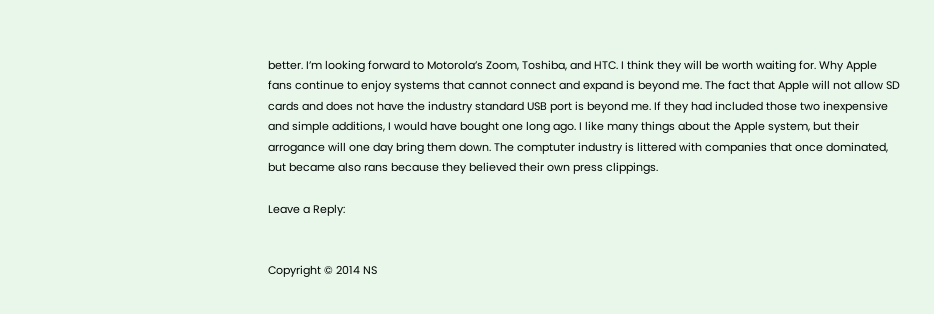better. I’m looking forward to Motorola’s Zoom, Toshiba, and HTC. I think they will be worth waiting for. Why Apple fans continue to enjoy systems that cannot connect and expand is beyond me. The fact that Apple will not allow SD cards and does not have the industry standard USB port is beyond me. If they had included those two inexpensive and simple additions, I would have bought one long ago. I like many things about the Apple system, but their arrogance will one day bring them down. The comptuter industry is littered with companies that once dominated, but became also rans because they believed their own press clippings.

Leave a Reply:


Copyright © 2014 NS